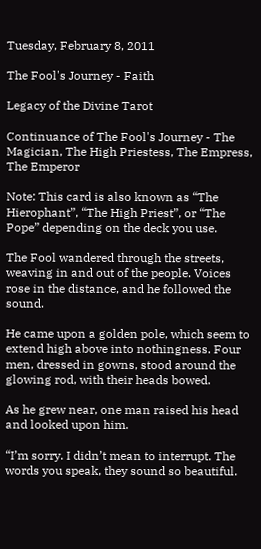Tuesday, February 8, 2011

The Fool's Journey - Faith

Legacy of the Divine Tarot

Continuance of The Fool's Journey - The Magician, The High Priestess, The Empress, The Emperor

Note: This card is also known as “The Hierophant”, “The High Priest”, or “The Pope” depending on the deck you use.

The Fool wandered through the streets, weaving in and out of the people. Voices rose in the distance, and he followed the sound.

He came upon a golden pole, which seem to extend high above into nothingness. Four men, dressed in gowns, stood around the glowing rod, with their heads bowed.

As he grew near, one man raised his head and looked upon him.

“I’m sorry. I didn’t mean to interrupt. The words you speak, they sound so beautiful.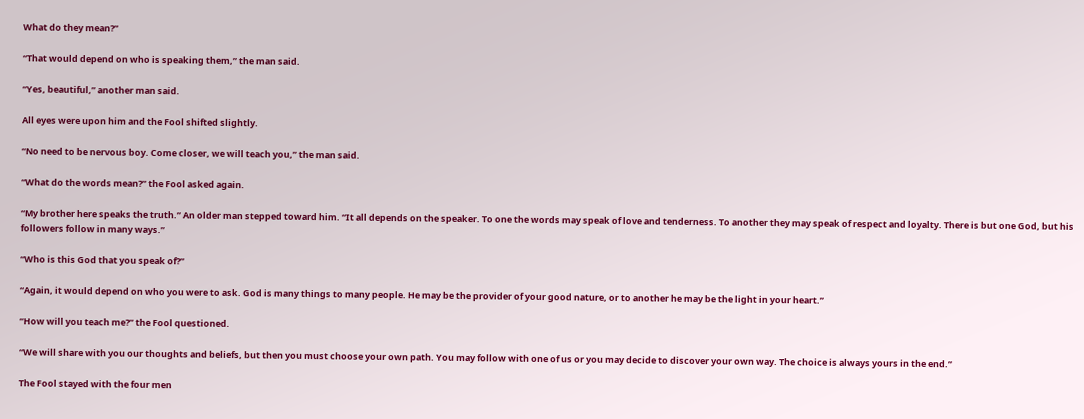What do they mean?”

“That would depend on who is speaking them,” the man said.

“Yes, beautiful,” another man said.

All eyes were upon him and the Fool shifted slightly.

“No need to be nervous boy. Come closer, we will teach you,” the man said.

“What do the words mean?” the Fool asked again.

“My brother here speaks the truth.” An older man stepped toward him. “It all depends on the speaker. To one the words may speak of love and tenderness. To another they may speak of respect and loyalty. There is but one God, but his followers follow in many ways.”

“Who is this God that you speak of?”

“Again, it would depend on who you were to ask. God is many things to many people. He may be the provider of your good nature, or to another he may be the light in your heart.”

“How will you teach me?” the Fool questioned.

“We will share with you our thoughts and beliefs, but then you must choose your own path. You may follow with one of us or you may decide to discover your own way. The choice is always yours in the end.”

The Fool stayed with the four men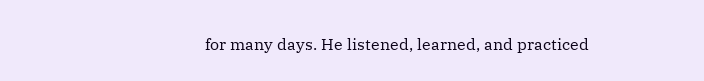for many days. He listened, learned, and practiced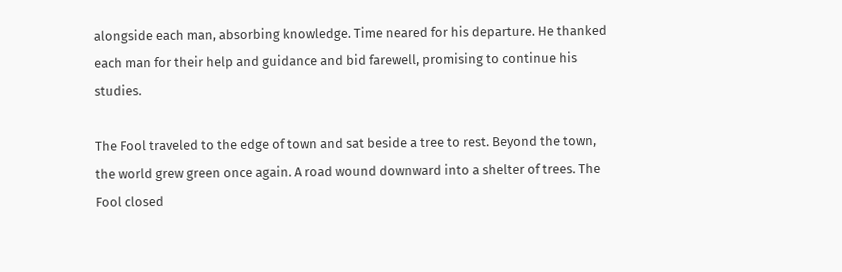alongside each man, absorbing knowledge. Time neared for his departure. He thanked each man for their help and guidance and bid farewell, promising to continue his studies.

The Fool traveled to the edge of town and sat beside a tree to rest. Beyond the town, the world grew green once again. A road wound downward into a shelter of trees. The Fool closed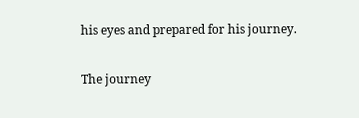his eyes and prepared for his journey.

The journey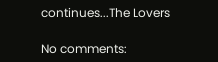continues...The Lovers

No comments: